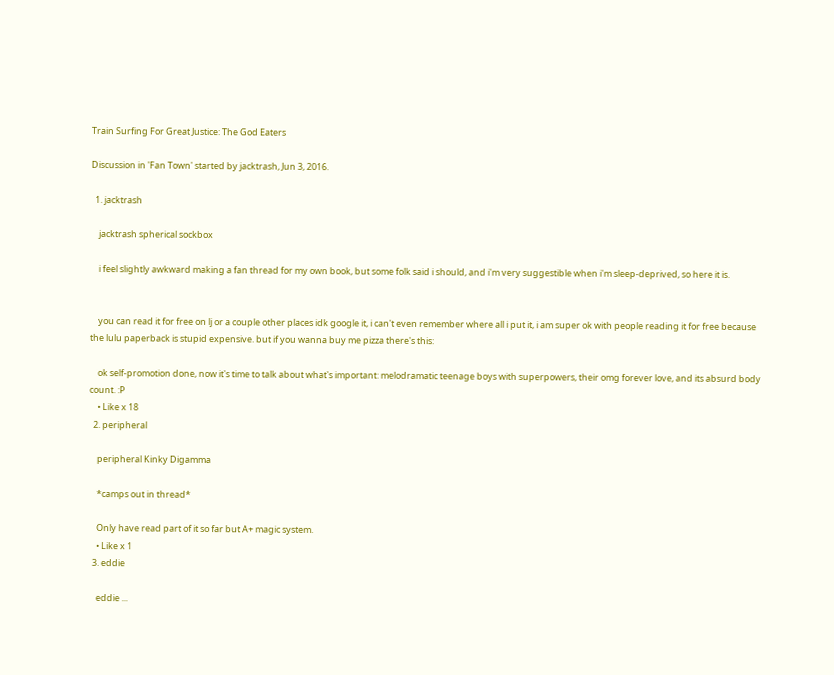Train Surfing For Great Justice: The God Eaters

Discussion in 'Fan Town' started by jacktrash, Jun 3, 2016.

  1. jacktrash

    jacktrash spherical sockbox

    i feel slightly awkward making a fan thread for my own book, but some folk said i should, and i'm very suggestible when i'm sleep-deprived, so here it is.


    you can read it for free on lj or a couple other places idk google it, i can't even remember where all i put it, i am super ok with people reading it for free because the lulu paperback is stupid expensive. but if you wanna buy me pizza there's this:

    ok self-promotion done, now it's time to talk about what's important: melodramatic teenage boys with superpowers, their omg forever love, and its absurd body count. :P
    • Like x 18
  2. peripheral

    peripheral Kinky Digamma

    *camps out in thread*

    Only have read part of it so far but A+ magic system.
    • Like x 1
  3. eddie

    eddie ...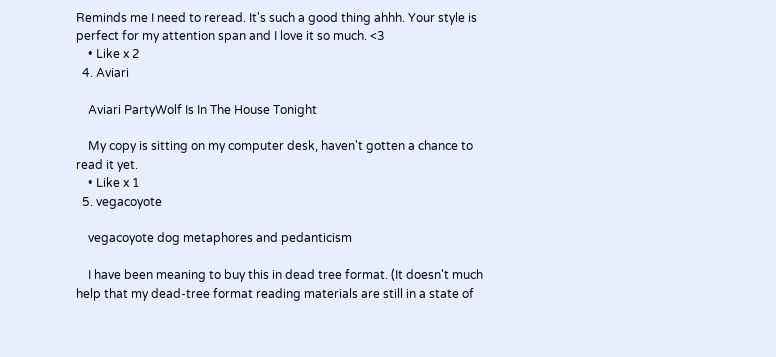Reminds me I need to reread. It's such a good thing ahhh. Your style is perfect for my attention span and I love it so much. <3
    • Like x 2
  4. Aviari

    Aviari PartyWolf Is In The House Tonight

    My copy is sitting on my computer desk, haven't gotten a chance to read it yet.
    • Like x 1
  5. vegacoyote

    vegacoyote dog metaphores and pedanticism

    I have been meaning to buy this in dead tree format. (It doesn't much help that my dead-tree format reading materials are still in a state of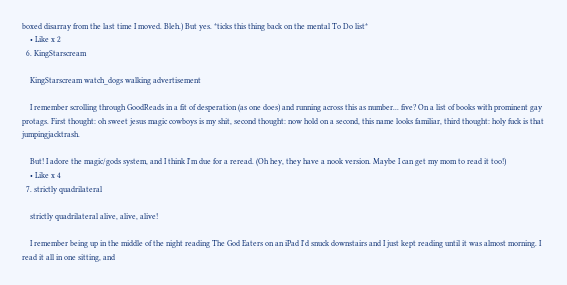boxed disarray from the last time I moved. Bleh.) But yes. *ticks this thing back on the mental To Do list*
    • Like x 2
  6. KingStarscream

    KingStarscream watch_dogs walking advertisement

    I remember scrolling through GoodReads in a fit of desperation (as one does) and running across this as number... five? On a list of books with prominent gay protags. First thought: oh sweet jesus magic cowboys is my shit, second thought: now hold on a second, this name looks familiar, third thought: holy fuck is that jumpingjacktrash.

    But! I adore the magic/gods system, and I think I'm due for a reread. (Oh hey, they have a nook version. Maybe I can get my mom to read it too!)
    • Like x 4
  7. strictly quadrilateral

    strictly quadrilateral alive, alive, alive!

    I remember being up in the middle of the night reading The God Eaters on an iPad I'd snuck downstairs and I just kept reading until it was almost morning. I read it all in one sitting, and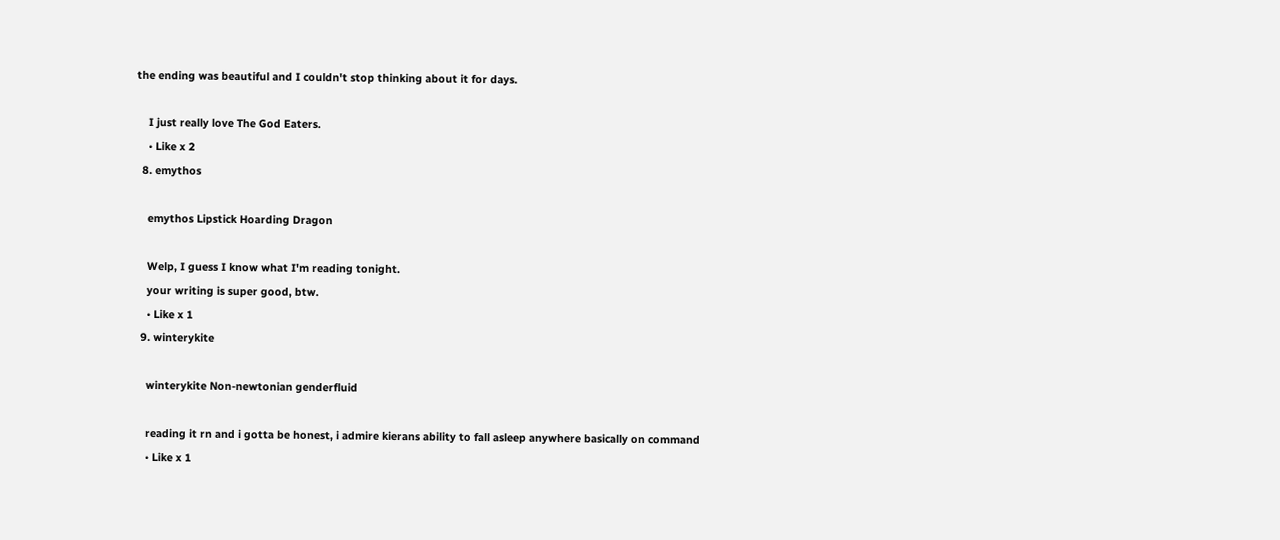the ending was beautiful and I couldn't stop thinking about it for days.

    I just really love The God Eaters.
    • Like x 2
  8. emythos

    emythos Lipstick Hoarding Dragon

    Welp, I guess I know what I'm reading tonight.
    your writing is super good, btw.
    • Like x 1
  9. winterykite

    winterykite Non-newtonian genderfluid

    reading it rn and i gotta be honest, i admire kierans ability to fall asleep anywhere basically on command
    • Like x 1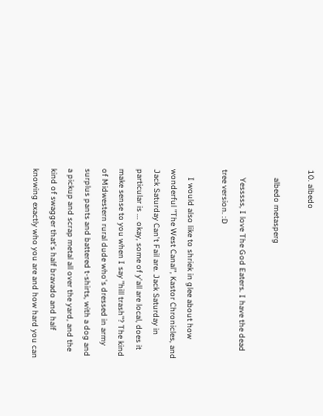10. albedo

    albedo metasperg

    Yesssss, I love The God Eaters. I have the dead tree version. :D

    I would also like to shriek in glee about how wonderful "The West Canal", Kastor Chronicles, and Jack Saturday Can't Fail are. Jack Saturday in particular is ... okay, some of y'all are local, does it make sense to you when I say "hill trash"? The kind of Midwestern rural dude who's dressed in army surplus pants and battered t-shirts, with a dog and a pickup and scrap metal all over the yard, and the kind of swagger that's half bravado and half knowing exactly who you are and how hard you can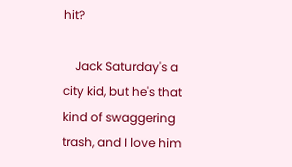hit?

    Jack Saturday's a city kid, but he's that kind of swaggering trash, and I love him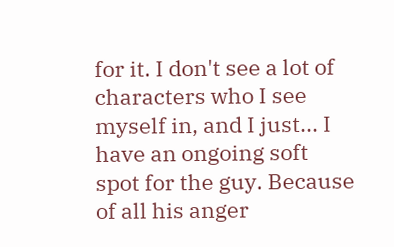for it. I don't see a lot of characters who I see myself in, and I just... I have an ongoing soft spot for the guy. Because of all his anger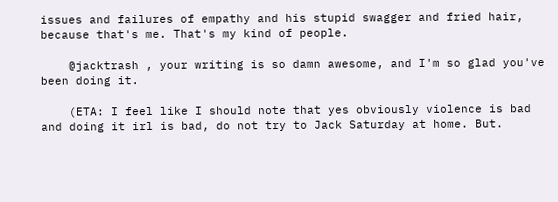issues and failures of empathy and his stupid swagger and fried hair, because that's me. That's my kind of people.

    @jacktrash , your writing is so damn awesome, and I'm so glad you've been doing it.

    (ETA: I feel like I should note that yes obviously violence is bad and doing it irl is bad, do not try to Jack Saturday at home. But.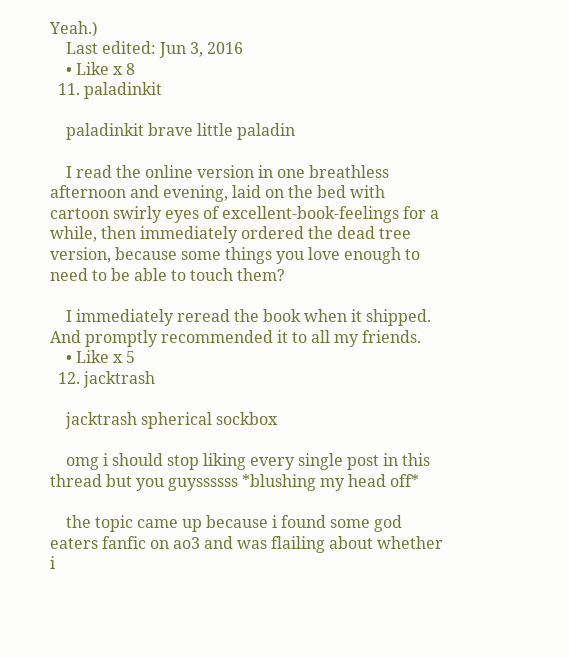Yeah.)
    Last edited: Jun 3, 2016
    • Like x 8
  11. paladinkit

    paladinkit brave little paladin

    I read the online version in one breathless afternoon and evening, laid on the bed with cartoon swirly eyes of excellent-book-feelings for a while, then immediately ordered the dead tree version, because some things you love enough to need to be able to touch them?

    I immediately reread the book when it shipped. And promptly recommended it to all my friends.
    • Like x 5
  12. jacktrash

    jacktrash spherical sockbox

    omg i should stop liking every single post in this thread but you guyssssss *blushing my head off*

    the topic came up because i found some god eaters fanfic on ao3 and was flailing about whether i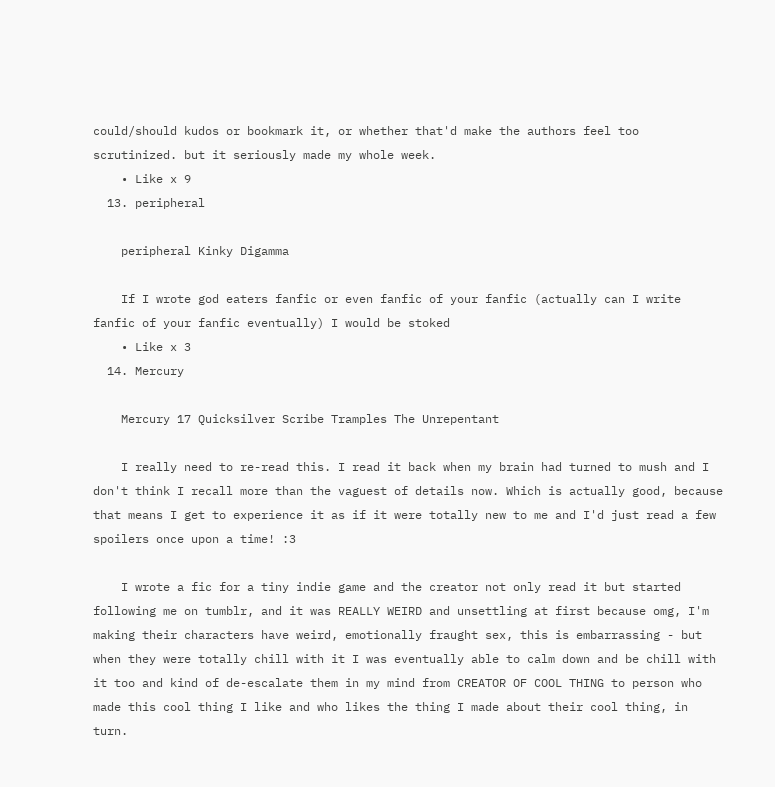could/should kudos or bookmark it, or whether that'd make the authors feel too scrutinized. but it seriously made my whole week.
    • Like x 9
  13. peripheral

    peripheral Kinky Digamma

    If I wrote god eaters fanfic or even fanfic of your fanfic (actually can I write fanfic of your fanfic eventually) I would be stoked
    • Like x 3
  14. Mercury

    Mercury 17 Quicksilver Scribe Tramples The Unrepentant

    I really need to re-read this. I read it back when my brain had turned to mush and I don't think I recall more than the vaguest of details now. Which is actually good, because that means I get to experience it as if it were totally new to me and I'd just read a few spoilers once upon a time! :3

    I wrote a fic for a tiny indie game and the creator not only read it but started following me on tumblr, and it was REALLY WEIRD and unsettling at first because omg, I'm making their characters have weird, emotionally fraught sex, this is embarrassing - but when they were totally chill with it I was eventually able to calm down and be chill with it too and kind of de-escalate them in my mind from CREATOR OF COOL THING to person who made this cool thing I like and who likes the thing I made about their cool thing, in turn.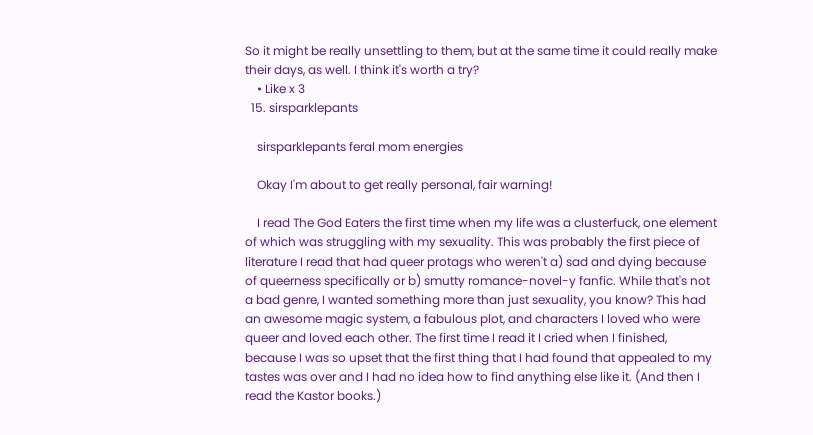So it might be really unsettling to them, but at the same time it could really make their days, as well. I think it's worth a try?
    • Like x 3
  15. sirsparklepants

    sirsparklepants feral mom energies

    Okay I'm about to get really personal, fair warning!

    I read The God Eaters the first time when my life was a clusterfuck, one element of which was struggling with my sexuality. This was probably the first piece of literature I read that had queer protags who weren't a) sad and dying because of queerness specifically or b) smutty romance-novel-y fanfic. While that's not a bad genre, I wanted something more than just sexuality, you know? This had an awesome magic system, a fabulous plot, and characters I loved who were queer and loved each other. The first time I read it I cried when I finished, because I was so upset that the first thing that I had found that appealed to my tastes was over and I had no idea how to find anything else like it. (And then I read the Kastor books.)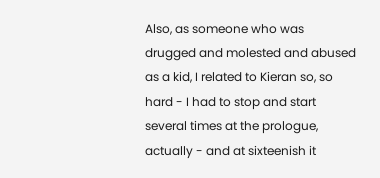Also, as someone who was drugged and molested and abused as a kid, I related to Kieran so, so hard - I had to stop and start several times at the prologue, actually - and at sixteenish it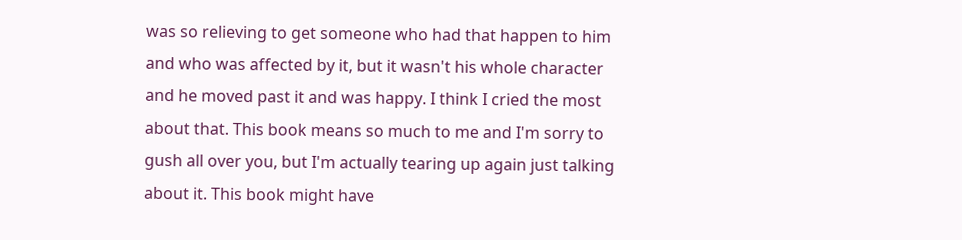was so relieving to get someone who had that happen to him and who was affected by it, but it wasn't his whole character and he moved past it and was happy. I think I cried the most about that. This book means so much to me and I'm sorry to gush all over you, but I'm actually tearing up again just talking about it. This book might have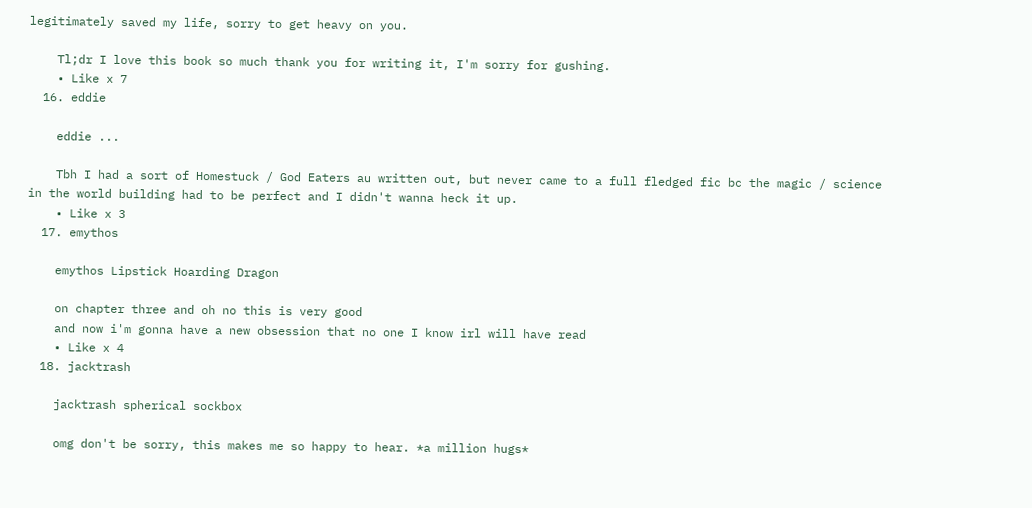legitimately saved my life, sorry to get heavy on you.

    Tl;dr I love this book so much thank you for writing it, I'm sorry for gushing.
    • Like x 7
  16. eddie

    eddie ...

    Tbh I had a sort of Homestuck / God Eaters au written out, but never came to a full fledged fic bc the magic / science in the world building had to be perfect and I didn't wanna heck it up.
    • Like x 3
  17. emythos

    emythos Lipstick Hoarding Dragon

    on chapter three and oh no this is very good
    and now i'm gonna have a new obsession that no one I know irl will have read
    • Like x 4
  18. jacktrash

    jacktrash spherical sockbox

    omg don't be sorry, this makes me so happy to hear. *a million hugs*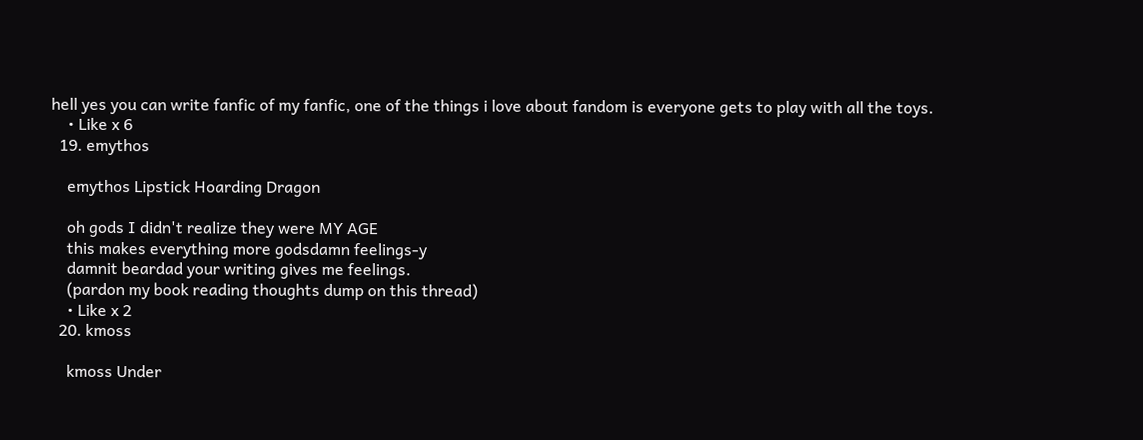hell yes you can write fanfic of my fanfic, one of the things i love about fandom is everyone gets to play with all the toys.
    • Like x 6
  19. emythos

    emythos Lipstick Hoarding Dragon

    oh gods I didn't realize they were MY AGE
    this makes everything more godsdamn feelings-y
    damnit beardad your writing gives me feelings.
    (pardon my book reading thoughts dump on this thread)
    • Like x 2
  20. kmoss

    kmoss Under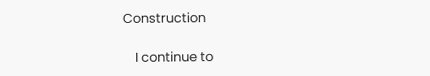Construction

    I continue to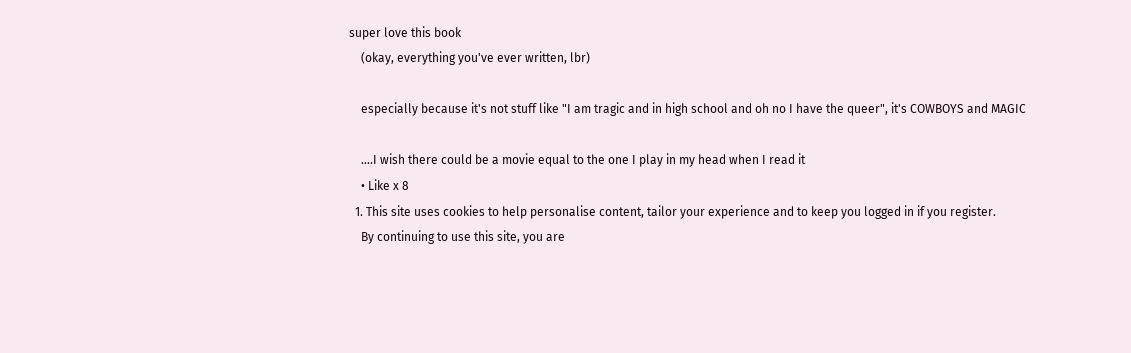super love this book
    (okay, everything you've ever written, lbr)

    especially because it's not stuff like "I am tragic and in high school and oh no I have the queer", it's COWBOYS and MAGIC

    ....I wish there could be a movie equal to the one I play in my head when I read it
    • Like x 8
  1. This site uses cookies to help personalise content, tailor your experience and to keep you logged in if you register.
    By continuing to use this site, you are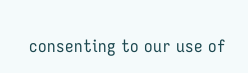consenting to our use of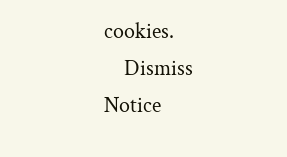cookies.
    Dismiss Notice